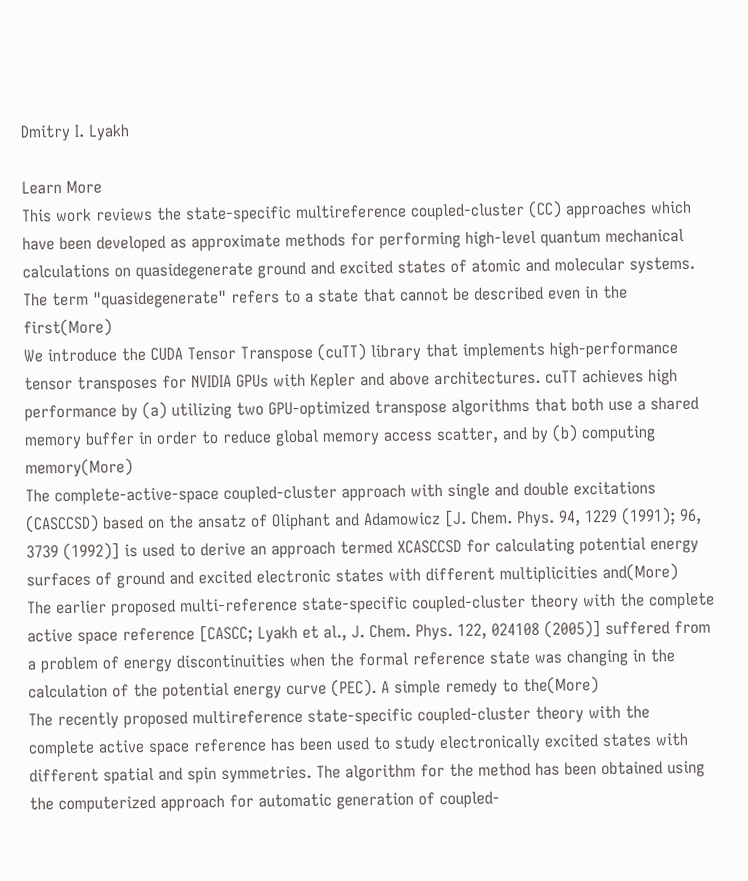Dmitry I. Lyakh

Learn More
This work reviews the state-specific multireference coupled-cluster (CC) approaches which have been developed as approximate methods for performing high-level quantum mechanical calculations on quasidegenerate ground and excited states of atomic and molecular systems. The term "quasidegenerate" refers to a state that cannot be described even in the first(More)
We introduce the CUDA Tensor Transpose (cuTT) library that implements high-performance tensor transposes for NVIDIA GPUs with Kepler and above architectures. cuTT achieves high performance by (a) utilizing two GPU-optimized transpose algorithms that both use a shared memory buffer in order to reduce global memory access scatter, and by (b) computing memory(More)
The complete-active-space coupled-cluster approach with single and double excitations (CASCCSD) based on the ansatz of Oliphant and Adamowicz [J. Chem. Phys. 94, 1229 (1991); 96, 3739 (1992)] is used to derive an approach termed XCASCCSD for calculating potential energy surfaces of ground and excited electronic states with different multiplicities and(More)
The earlier proposed multi-reference state-specific coupled-cluster theory with the complete active space reference [CASCC; Lyakh et al., J. Chem. Phys. 122, 024108 (2005)] suffered from a problem of energy discontinuities when the formal reference state was changing in the calculation of the potential energy curve (PEC). A simple remedy to the(More)
The recently proposed multireference state-specific coupled-cluster theory with the complete active space reference has been used to study electronically excited states with different spatial and spin symmetries. The algorithm for the method has been obtained using the computerized approach for automatic generation of coupled-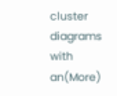cluster diagrams with an(More)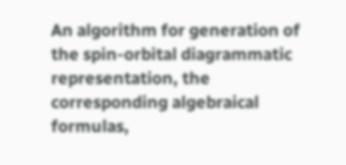An algorithm for generation of the spin-orbital diagrammatic representation, the corresponding algebraical formulas,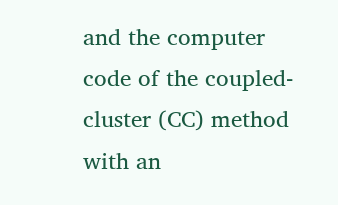and the computer code of the coupled-cluster (CC) method with an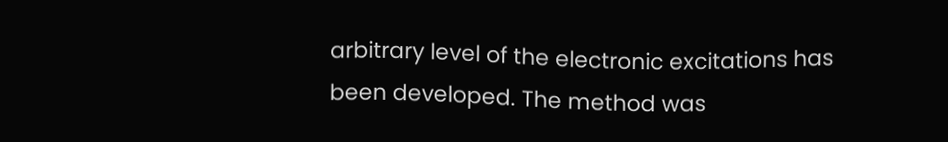arbitrary level of the electronic excitations has been developed. The method was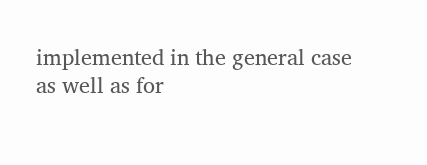implemented in the general case as well as for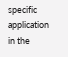specific application in the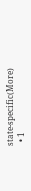state-specific(More)
  • 1